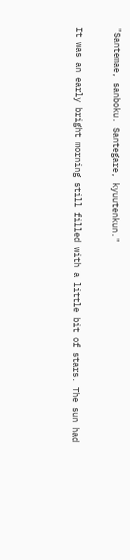"Santemae, sanboku. Santegare, kyuutenkun."

It was an early bright morning still filled with a little bit of stars. The sun had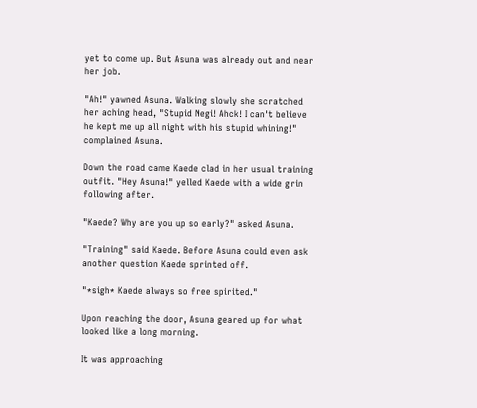yet to come up. But Asuna was already out and near her job.

"Ah!" yawned Asuna. Walking slowly she scratched her aching head, "Stupid Negi! Ahck! I can't believe he kept me up all night with his stupid whining!" complained Asuna.

Down the road came Kaede clad in her usual training outfit. "Hey Asuna!" yelled Kaede with a wide grin following after.

"Kaede? Why are you up so early?" asked Asuna.

"Training" said Kaede. Before Asuna could even ask another question Kaede sprinted off.

"*sigh* Kaede always so free spirited."

Upon reaching the door, Asuna geared up for what looked like a long morning.

It was approaching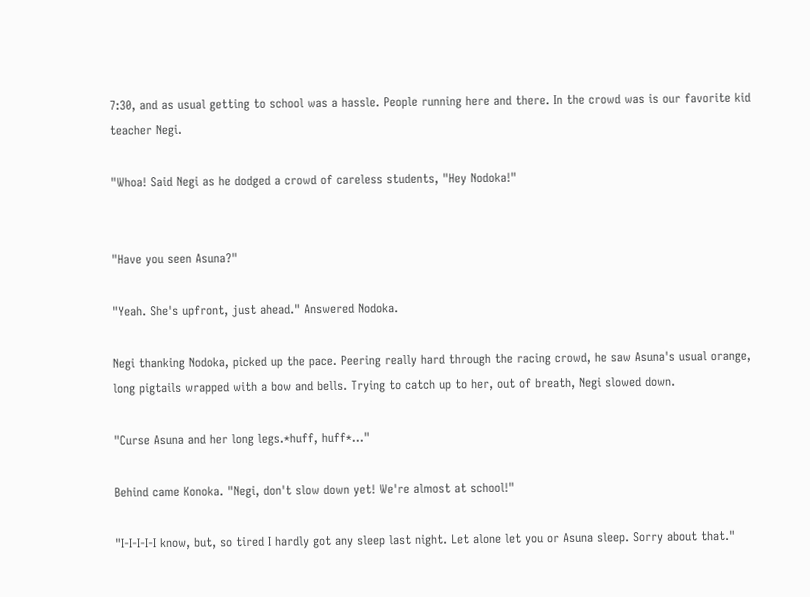7:30, and as usual getting to school was a hassle. People running here and there. In the crowd was is our favorite kid teacher Negi.

"Whoa! Said Negi as he dodged a crowd of careless students, "Hey Nodoka!"


"Have you seen Asuna?"

"Yeah. She's upfront, just ahead." Answered Nodoka.

Negi thanking Nodoka, picked up the pace. Peering really hard through the racing crowd, he saw Asuna's usual orange, long pigtails wrapped with a bow and bells. Trying to catch up to her, out of breath, Negi slowed down.

"Curse Asuna and her long legs.*huff, huff*…"

Behind came Konoka. "Negi, don't slow down yet! We're almost at school!"

"I-I-I-I-I know, but, so tired I hardly got any sleep last night. Let alone let you or Asuna sleep. Sorry about that."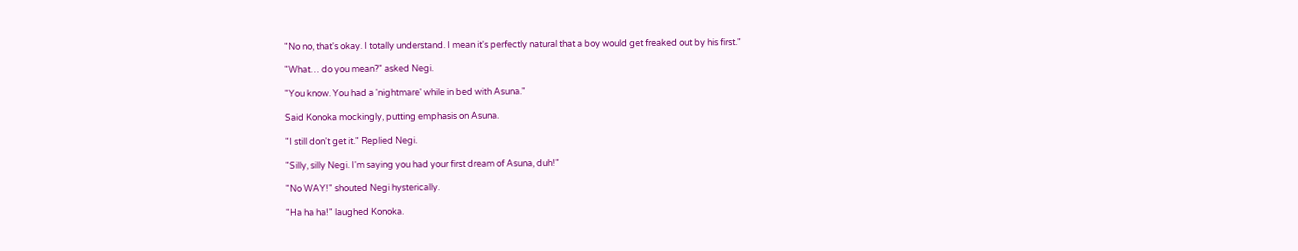"No no, that's okay. I totally understand. I mean it's perfectly natural that a boy would get freaked out by his first."

"What… do you mean?" asked Negi.

"You know. You had a 'nightmare' while in bed with Asuna."

Said Konoka mockingly, putting emphasis on Asuna.

"I still don't get it." Replied Negi.

"Silly, silly Negi. I'm saying you had your first dream of Asuna, duh!"

"No WAY!" shouted Negi hysterically.

"Ha ha ha!" laughed Konoka.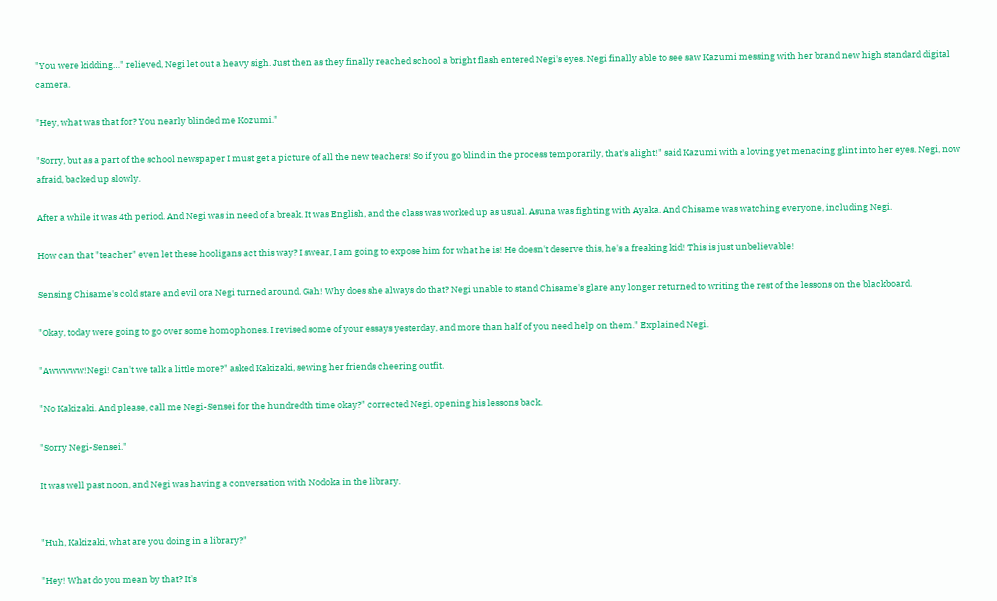"You were kidding…" relieved, Negi let out a heavy sigh. Just then as they finally reached school a bright flash entered Negi's eyes. Negi finally able to see saw Kazumi messing with her brand new high standard digital camera.

"Hey, what was that for? You nearly blinded me Kozumi."

"Sorry, but as a part of the school newspaper I must get a picture of all the new teachers! So if you go blind in the process temporarily, that's alight!" said Kazumi with a loving yet menacing glint into her eyes. Negi, now afraid, backed up slowly.

After a while it was 4th period. And Negi was in need of a break. It was English, and the class was worked up as usual. Asuna was fighting with Ayaka. And Chisame was watching everyone, including Negi.

How can that "teacher" even let these hooligans act this way? I swear, I am going to expose him for what he is! He doesn't deserve this, he's a freaking kid! This is just unbelievable!

Sensing Chisame's cold stare and evil ora Negi turned around. Gah! Why does she always do that? Negi unable to stand Chisame's glare any longer returned to writing the rest of the lessons on the blackboard.

"Okay, today were going to go over some homophones. I revised some of your essays yesterday, and more than half of you need help on them." Explained Negi.

"Awwwww!Negi! Can't we talk a little more?" asked Kakizaki, sewing her friends cheering outfit.

"No Kakizaki. And please, call me Negi-Sensei for the hundredth time okay?" corrected Negi, opening his lessons back.

"Sorry Negi-Sensei."

It was well past noon, and Negi was having a conversation with Nodoka in the library.


"Huh, Kakizaki, what are you doing in a library?"

"Hey! What do you mean by that? It's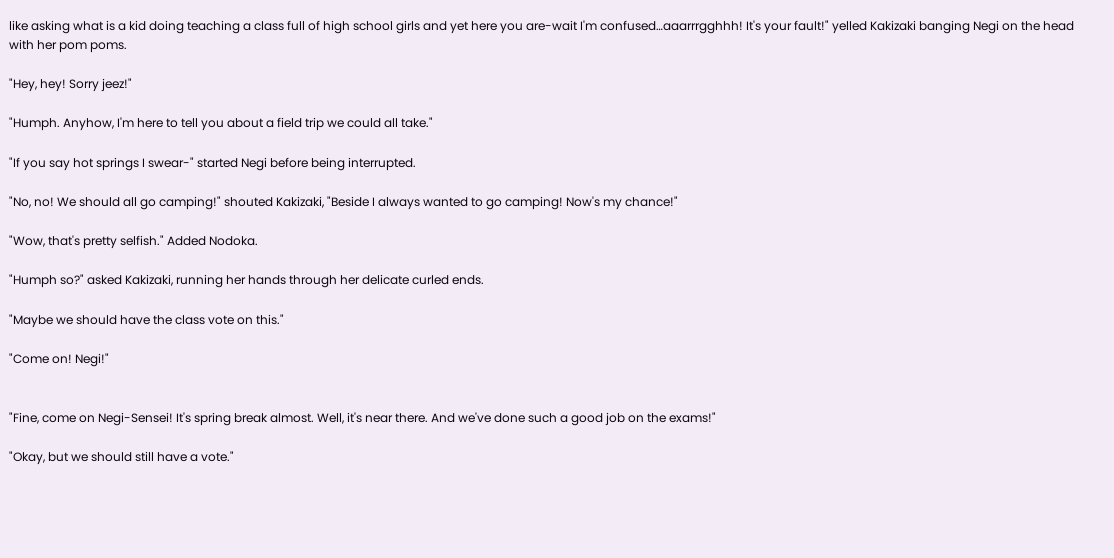like asking what is a kid doing teaching a class full of high school girls and yet here you are-wait I'm confused…aaarrrgghhh! It's your fault!" yelled Kakizaki banging Negi on the head with her pom poms.

"Hey, hey! Sorry jeez!"

"Humph. Anyhow, I'm here to tell you about a field trip we could all take."

"If you say hot springs I swear-" started Negi before being interrupted.

"No, no! We should all go camping!" shouted Kakizaki, "Beside I always wanted to go camping! Now's my chance!"

"Wow, that's pretty selfish." Added Nodoka.

"Humph so?" asked Kakizaki, running her hands through her delicate curled ends.

"Maybe we should have the class vote on this."

"Come on! Negi!"


"Fine, come on Negi-Sensei! It's spring break almost. Well, it's near there. And we've done such a good job on the exams!"

"Okay, but we should still have a vote."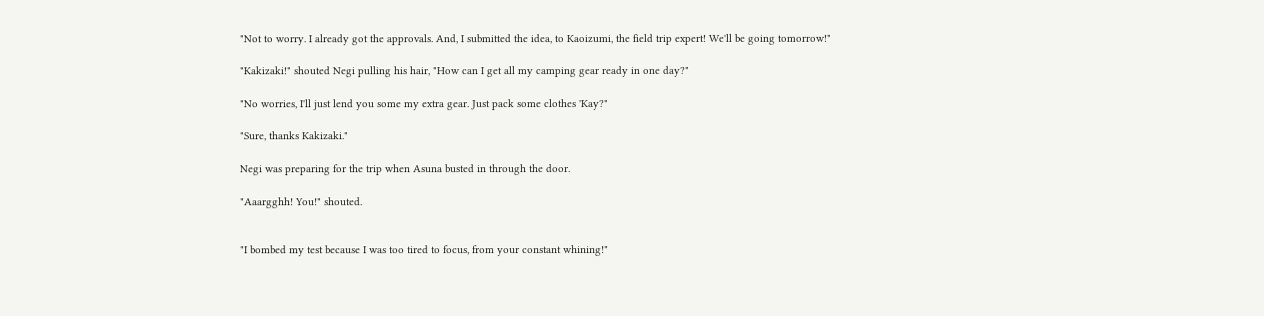"Not to worry. I already got the approvals. And, I submitted the idea, to Kaoizumi, the field trip expert! We'll be going tomorrow!"

"Kakizaki!" shouted Negi pulling his hair, "How can I get all my camping gear ready in one day?"

"No worries, I'll just lend you some my extra gear. Just pack some clothes 'Kay?"

"Sure, thanks Kakizaki."

Negi was preparing for the trip when Asuna busted in through the door.

"Aaargghh! You!" shouted.


"I bombed my test because I was too tired to focus, from your constant whining!"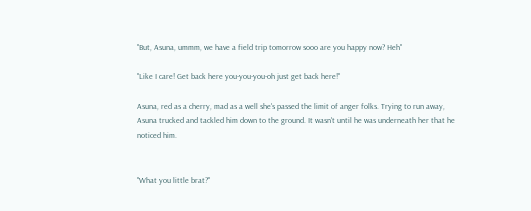"But, Asuna, ummm, we have a field trip tomorrow sooo are you happy now? Heh"

"Like I care! Get back here you-you-you-oh just get back here!"

Asuna, red as a cherry, mad as a well she's passed the limit of anger folks. Trying to run away, Asuna trucked and tackled him down to the ground. It wasn't until he was underneath her that he noticed him.


"What you little brat?"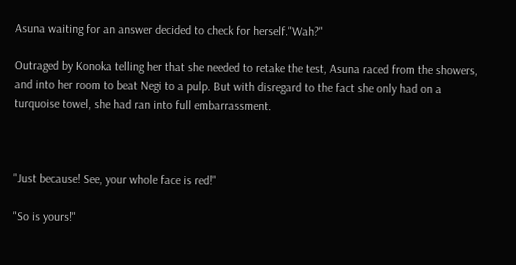Asuna waiting for an answer decided to check for herself."Wah?"

Outraged by Konoka telling her that she needed to retake the test, Asuna raced from the showers, and into her room to beat Negi to a pulp. But with disregard to the fact she only had on a turquoise towel, she had ran into full embarrassment.



"Just because! See, your whole face is red!"

"So is yours!"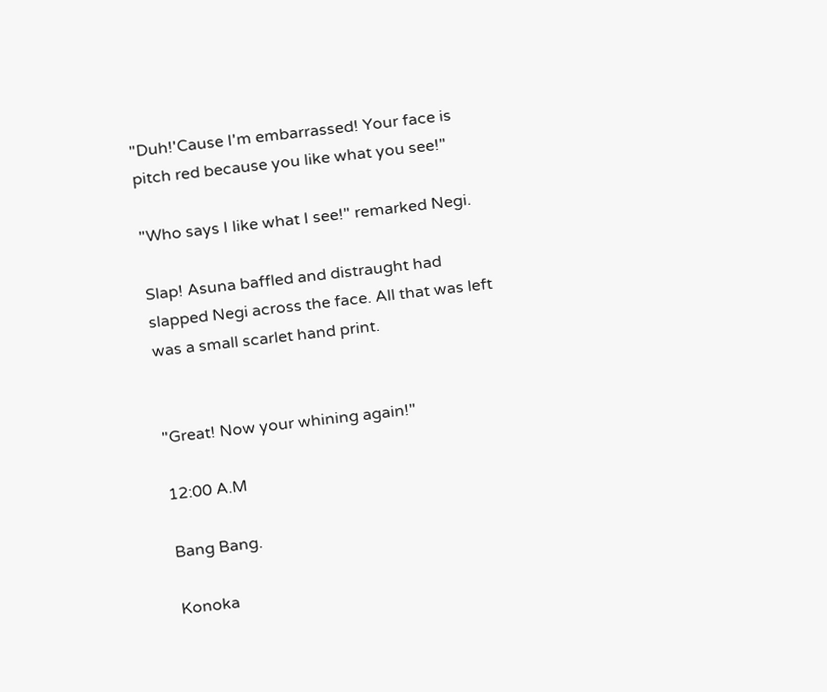"Duh!'Cause I'm embarrassed! Your face is pitch red because you like what you see!"

"Who says I like what I see!" remarked Negi.

Slap! Asuna baffled and distraught had slapped Negi across the face. All that was left was a small scarlet hand print.


"Great! Now your whining again!"

12:00 A.M

Bang Bang.

Konoka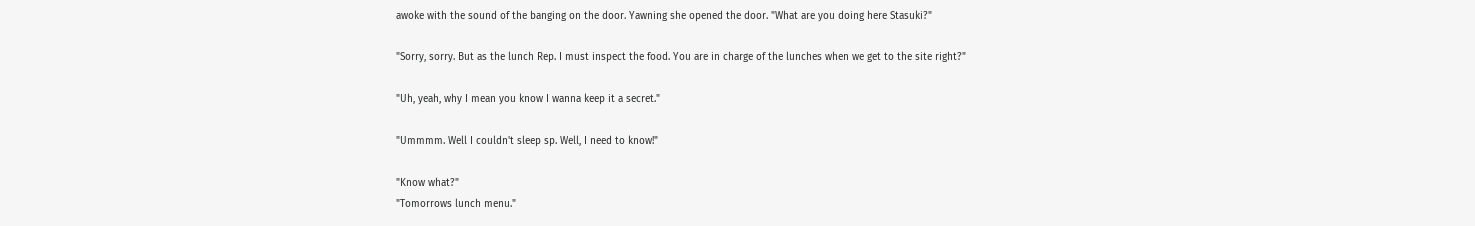awoke with the sound of the banging on the door. Yawning she opened the door. "What are you doing here Stasuki?"

"Sorry, sorry. But as the lunch Rep. I must inspect the food. You are in charge of the lunches when we get to the site right?"

"Uh, yeah, why I mean you know I wanna keep it a secret."

"Ummmm. Well I couldn't sleep sp. Well, I need to know!"

"Know what?"
"Tomorrows lunch menu."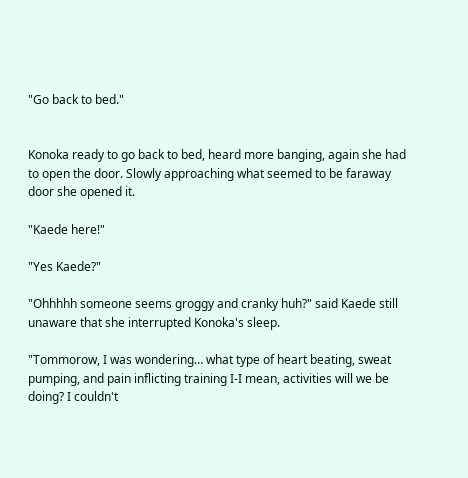"Go back to bed."


Konoka ready to go back to bed, heard more banging, again she had to open the door. Slowly approaching what seemed to be faraway door she opened it.

"Kaede here!"

"Yes Kaede?"

"Ohhhhh someone seems groggy and cranky huh?" said Kaede still unaware that she interrupted Konoka's sleep.

"Tommorow, I was wondering… what type of heart beating, sweat pumping, and pain inflicting training I-I mean, activities will we be doing? I couldn't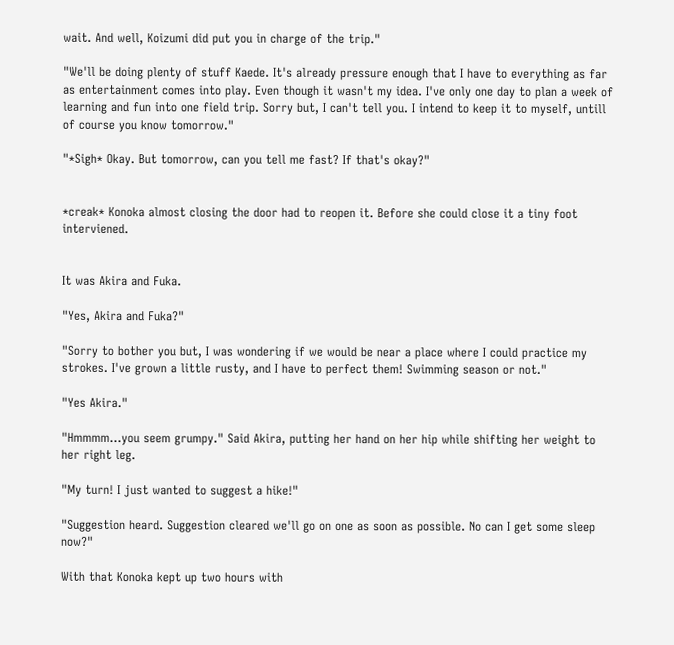wait. And well, Koizumi did put you in charge of the trip."

"We'll be doing plenty of stuff Kaede. It's already pressure enough that I have to everything as far as entertainment comes into play. Even though it wasn't my idea. I've only one day to plan a week of learning and fun into one field trip. Sorry but, I can't tell you. I intend to keep it to myself, untill of course you know tomorrow."

"*Sigh* Okay. But tomorrow, can you tell me fast? If that's okay?"


*creak* Konoka almost closing the door had to reopen it. Before she could close it a tiny foot interviened.


It was Akira and Fuka.

"Yes, Akira and Fuka?"

"Sorry to bother you but, I was wondering if we would be near a place where I could practice my strokes. I've grown a little rusty, and I have to perfect them! Swimming season or not."

"Yes Akira."

"Hmmmm…you seem grumpy." Said Akira, putting her hand on her hip while shifting her weight to her right leg.

"My turn! I just wanted to suggest a hike!"

"Suggestion heard. Suggestion cleared we'll go on one as soon as possible. No can I get some sleep now?"

With that Konoka kept up two hours with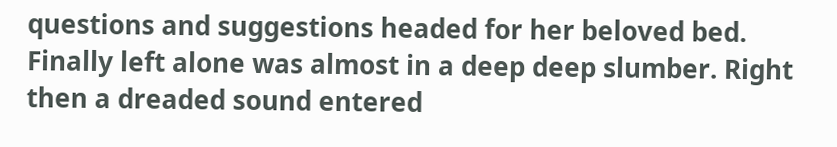questions and suggestions headed for her beloved bed. Finally left alone was almost in a deep deep slumber. Right then a dreaded sound entered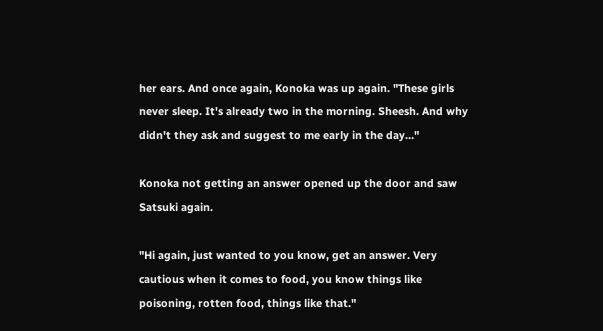her ears. And once again, Konoka was up again. "These girls never sleep. It's already two in the morning. Sheesh. And why didn't they ask and suggest to me early in the day…"

Konoka not getting an answer opened up the door and saw Satsuki again.

"Hi again, just wanted to you know, get an answer. Very cautious when it comes to food, you know things like poisoning, rotten food, things like that."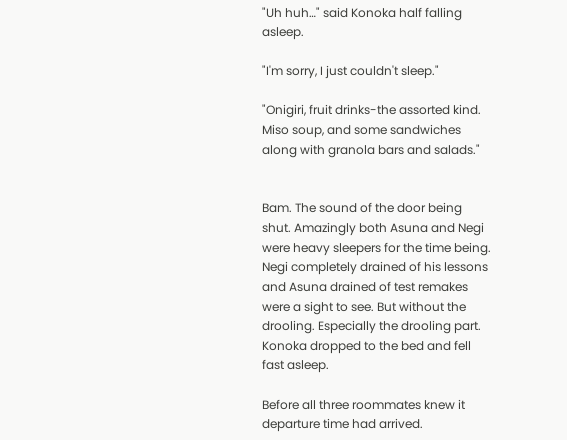"Uh huh…" said Konoka half falling asleep.

"I'm sorry, I just couldn't sleep."

"Onigiri, fruit drinks-the assorted kind. Miso soup, and some sandwiches along with granola bars and salads."


Bam. The sound of the door being shut. Amazingly both Asuna and Negi were heavy sleepers for the time being. Negi completely drained of his lessons and Asuna drained of test remakes were a sight to see. But without the drooling. Especially the drooling part. Konoka dropped to the bed and fell fast asleep.

Before all three roommates knew it departure time had arrived.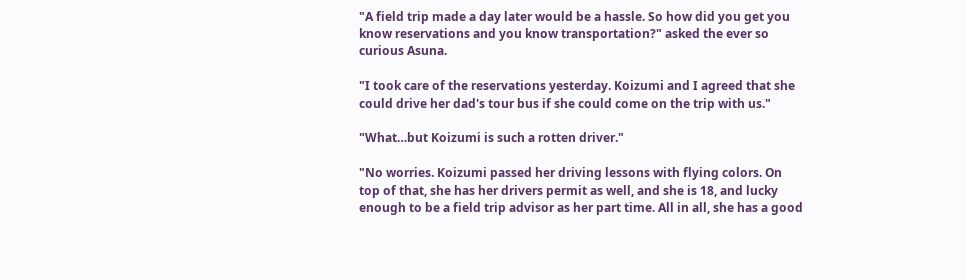"A field trip made a day later would be a hassle. So how did you get you know reservations and you know transportation?" asked the ever so curious Asuna.

"I took care of the reservations yesterday. Koizumi and I agreed that she could drive her dad's tour bus if she could come on the trip with us."

"What…but Koizumi is such a rotten driver."

"No worries. Koizumi passed her driving lessons with flying colors. On top of that, she has her drivers permit as well, and she is 18, and lucky enough to be a field trip advisor as her part time. All in all, she has a good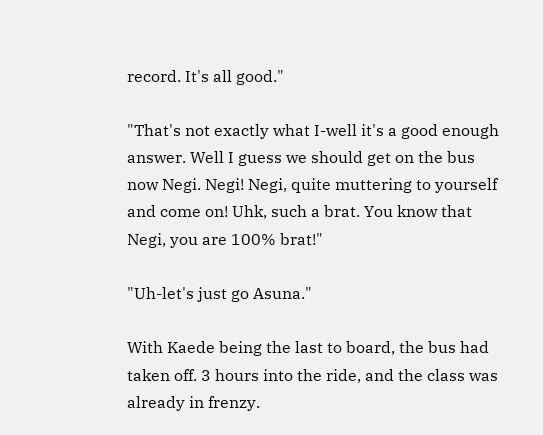record. It's all good."

"That's not exactly what I-well it's a good enough answer. Well I guess we should get on the bus now Negi. Negi! Negi, quite muttering to yourself and come on! Uhk, such a brat. You know that Negi, you are 100% brat!"

"Uh-let's just go Asuna."

With Kaede being the last to board, the bus had taken off. 3 hours into the ride, and the class was already in frenzy.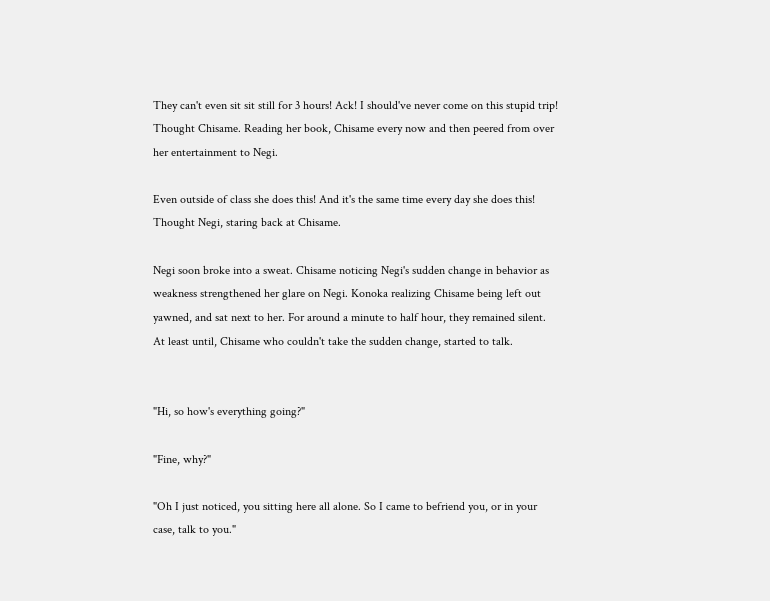They can't even sit sit still for 3 hours! Ack! I should've never come on this stupid trip! Thought Chisame. Reading her book, Chisame every now and then peered from over her entertainment to Negi.

Even outside of class she does this! And it's the same time every day she does this! Thought Negi, staring back at Chisame.

Negi soon broke into a sweat. Chisame noticing Negi's sudden change in behavior as weakness strengthened her glare on Negi. Konoka realizing Chisame being left out yawned, and sat next to her. For around a minute to half hour, they remained silent. At least until, Chisame who couldn't take the sudden change, started to talk.


"Hi, so how's everything going?"

"Fine, why?"

"Oh I just noticed, you sitting here all alone. So I came to befriend you, or in your case, talk to you."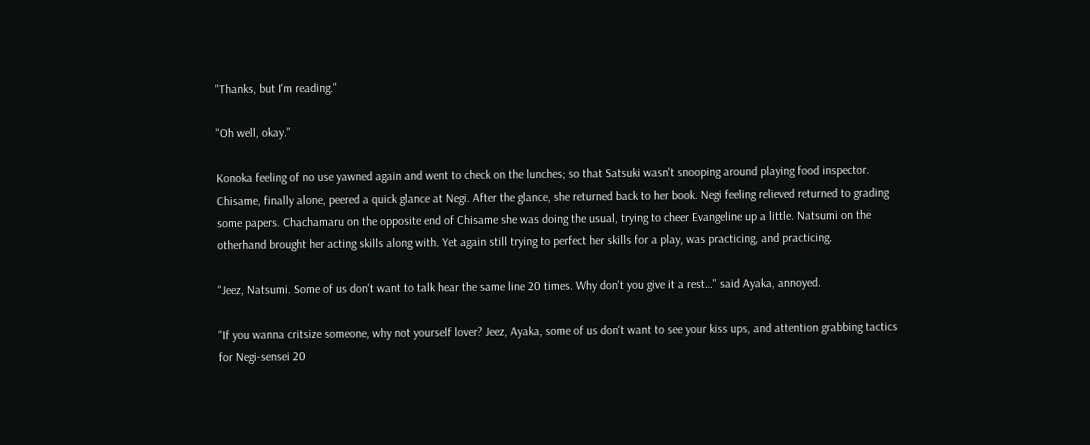"Thanks, but I'm reading."

"Oh well, okay."

Konoka feeling of no use yawned again and went to check on the lunches; so that Satsuki wasn't snooping around playing food inspector. Chisame, finally alone, peered a quick glance at Negi. After the glance, she returned back to her book. Negi feeling relieved returned to grading some papers. Chachamaru on the opposite end of Chisame she was doing the usual, trying to cheer Evangeline up a little. Natsumi on the otherhand brought her acting skills along with. Yet again still trying to perfect her skills for a play, was practicing, and practicing.

"Jeez, Natsumi. Some of us don't want to talk hear the same line 20 times. Why don't you give it a rest…" said Ayaka, annoyed.

"If you wanna critsize someone, why not yourself lover? Jeez, Ayaka, some of us don't want to see your kiss ups, and attention grabbing tactics for Negi-sensei 20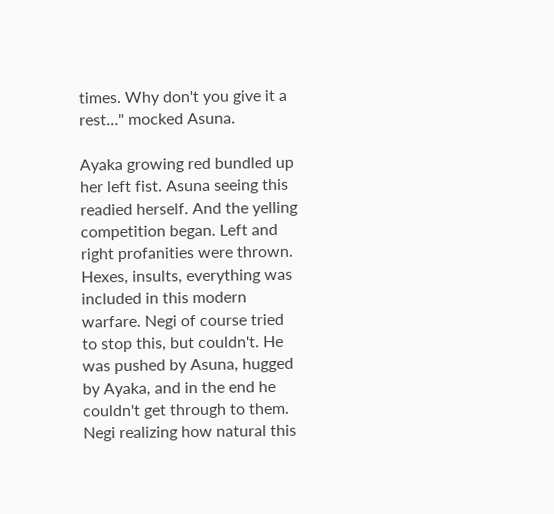times. Why don't you give it a rest…" mocked Asuna.

Ayaka growing red bundled up her left fist. Asuna seeing this readied herself. And the yelling competition began. Left and right profanities were thrown. Hexes, insults, everything was included in this modern warfare. Negi of course tried to stop this, but couldn't. He was pushed by Asuna, hugged by Ayaka, and in the end he couldn't get through to them. Negi realizing how natural this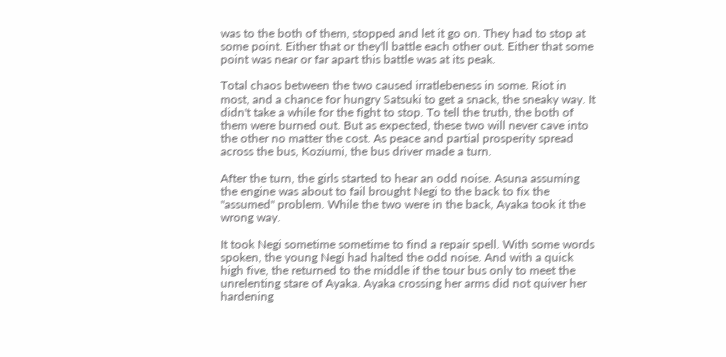was to the both of them, stopped and let it go on. They had to stop at some point. Either that or they'll battle each other out. Either that some point was near or far apart this battle was at its peak.

Total chaos between the two caused irratlebeness in some. Riot in most, and a chance for hungry Satsuki to get a snack, the sneaky way. It didn't take a while for the fight to stop. To tell the truth, the both of them were burned out. But as expected, these two will never cave into the other no matter the cost. As peace and partial prosperity spread across the bus, Koziumi, the bus driver made a turn.

After the turn, the girls started to hear an odd noise. Asuna assuming the engine was about to fail brought Negi to the back to fix the "assumed" problem. While the two were in the back, Ayaka took it the wrong way.

It took Negi sometime sometime to find a repair spell. With some words spoken, the young Negi had halted the odd noise. And with a quick high five, the returned to the middle if the tour bus only to meet the unrelenting stare of Ayaka. Ayaka crossing her arms did not quiver her hardening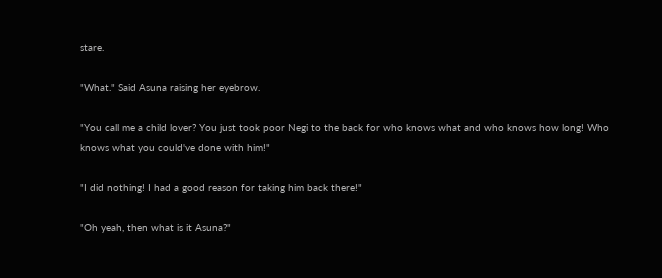stare.

"What." Said Asuna raising her eyebrow.

"You call me a child lover? You just took poor Negi to the back for who knows what and who knows how long! Who knows what you could've done with him!"

"I did nothing! I had a good reason for taking him back there!"

"Oh yeah, then what is it Asuna?"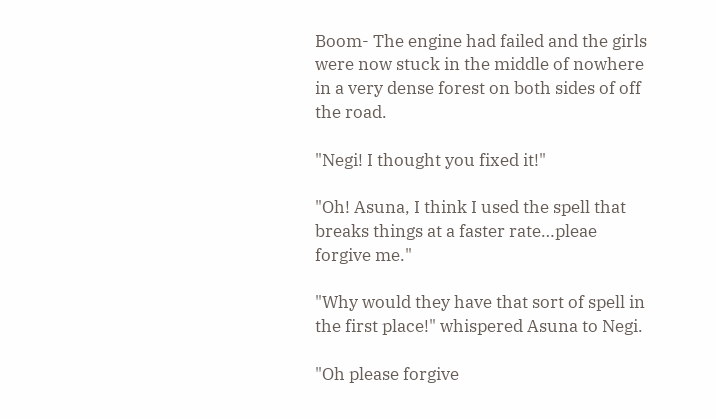Boom- The engine had failed and the girls were now stuck in the middle of nowhere in a very dense forest on both sides of off the road.

"Negi! I thought you fixed it!"

"Oh! Asuna, I think I used the spell that breaks things at a faster rate…pleae forgive me."

"Why would they have that sort of spell in the first place!" whispered Asuna to Negi.

"Oh please forgive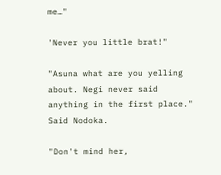me…"

'Never you little brat!"

"Asuna what are you yelling about. Negi never said anything in the first place." Said Nodoka.

"Don't mind her,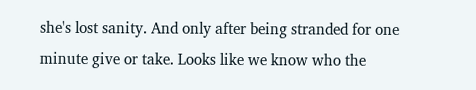she's lost sanity. And only after being stranded for one minute give or take. Looks like we know who the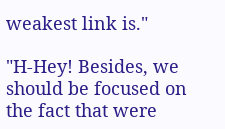weakest link is."

"H-Hey! Besides, we should be focused on the fact that were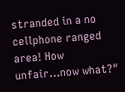stranded in a no cellphone ranged area! How unfair…now what?"